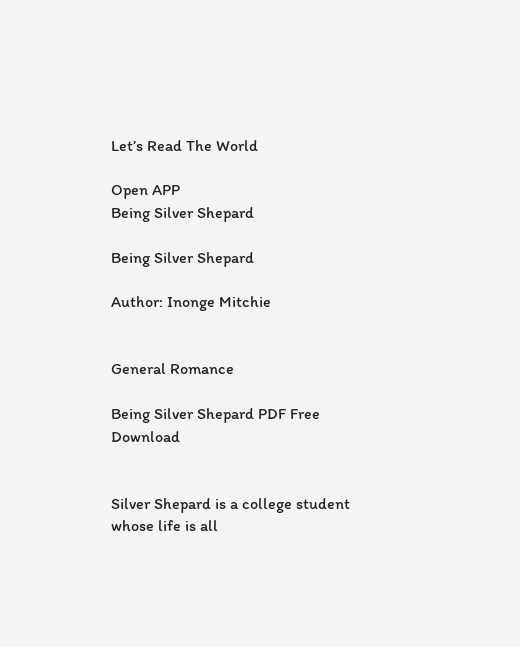Let’s Read The World

Open APP
Being Silver Shepard

Being Silver Shepard

Author: Inonge Mitchie


General Romance

Being Silver Shepard PDF Free Download


Silver Shepard is a college student whose life is all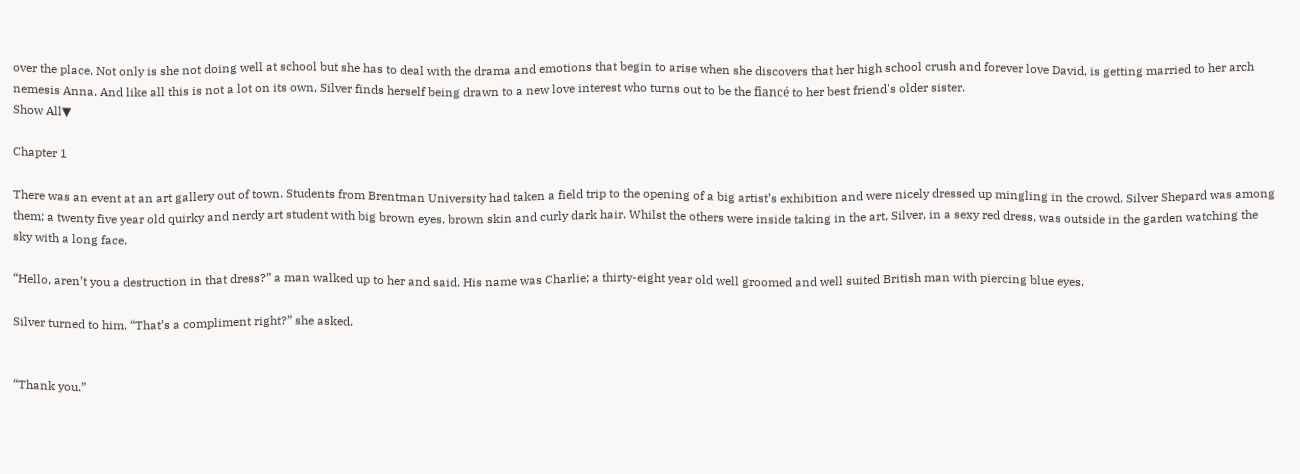over the place. Not only is she not doing well at school but she has to deal with the drama and emotions that begin to arise when she discovers that her high school crush and forever love David, is getting married to her arch nemesis Anna. And like all this is not a lot on its own, Silver finds herself being drawn to a new love interest who turns out to be the fiancé to her best friend's older sister.
Show All▼

Chapter 1

There was an event at an art gallery out of town. Students from Brentman University had taken a field trip to the opening of a big artist’s exhibition and were nicely dressed up mingling in the crowd. Silver Shepard was among them; a twenty five year old quirky and nerdy art student with big brown eyes, brown skin and curly dark hair. Whilst the others were inside taking in the art, Silver, in a sexy red dress, was outside in the garden watching the sky with a long face.

“Hello, aren’t you a destruction in that dress?” a man walked up to her and said. His name was Charlie; a thirty-eight year old well groomed and well suited British man with piercing blue eyes.

Silver turned to him. “That’s a compliment right?” she asked.


“Thank you.”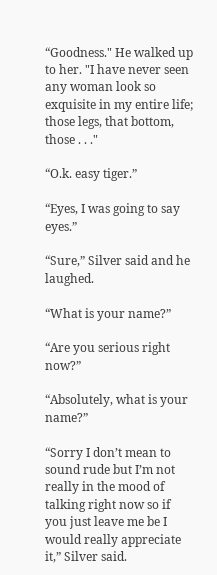“Goodness." He walked up to her. "I have never seen any woman look so exquisite in my entire life; those legs, that bottom, those . . ."

“O.k. easy tiger.”

“Eyes, I was going to say eyes.”

“Sure,” Silver said and he laughed.

“What is your name?”

“Are you serious right now?”

“Absolutely, what is your name?”

“Sorry I don’t mean to sound rude but I’m not really in the mood of talking right now so if you just leave me be I would really appreciate it,” Silver said.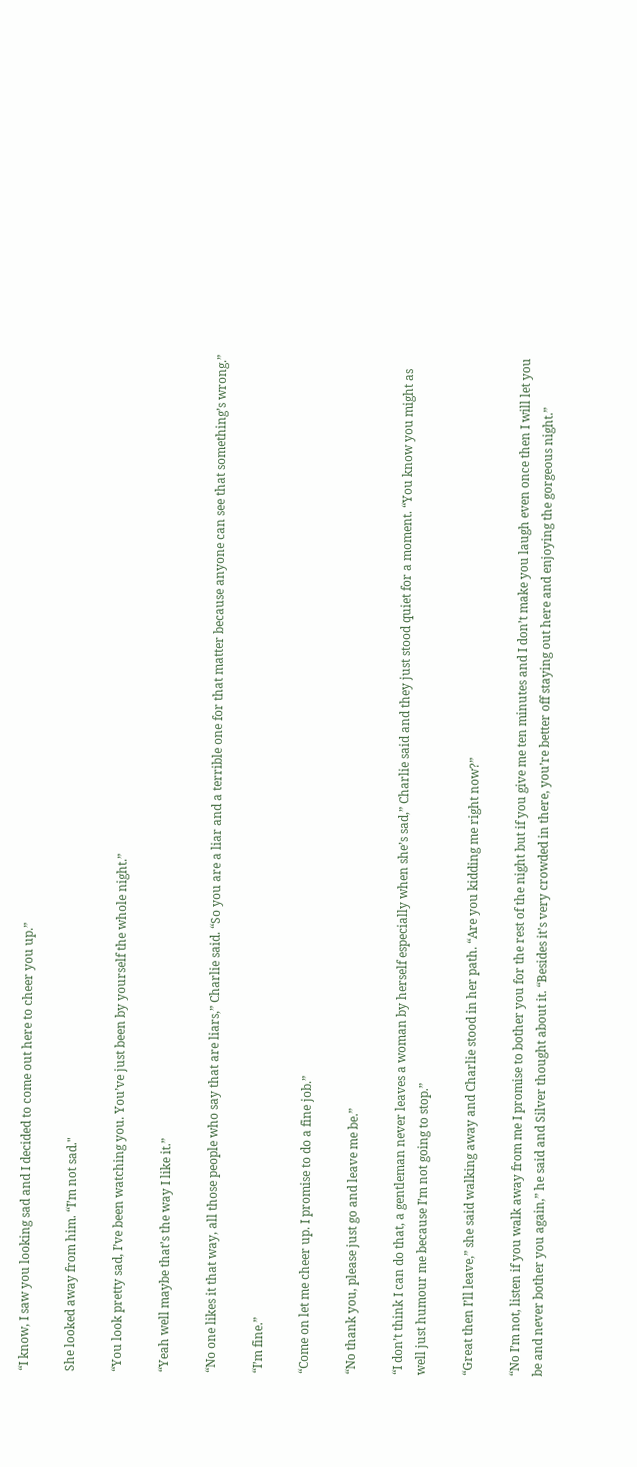“I know, I saw you looking sad and I decided to come out here to cheer you up.”

She looked away from him. “I’m not sad."

“You look pretty sad, I’ve been watching you. You’ve just been by yourself the whole night.”

“Yeah well maybe that’s the way I like it.”

“No one likes it that way, all those people who say that are liars,” Charlie said. “So you are a liar and a terrible one for that matter because anyone can see that something’s wrong.”

“I’m fine.”

“Come on let me cheer up. I promise to do a fine job.”

“No thank you, please just go and leave me be.”

“I don’t think I can do that, a gentleman never leaves a woman by herself especially when she’s sad,” Charlie said and they just stood quiet for a moment. “You know you might as well just humour me because I’m not going to stop.”

“Great then I’ll leave,” she said walking away and Charlie stood in her path. “Are you kidding me right now?”

“No I’m not, listen if you walk away from me I promise to bother you for the rest of the night but if you give me ten minutes and I don’t make you laugh even once then I will let you be and never bother you again,” he said and Silver thought about it. “Besides it’s very crowded in there, you’re better off staying out here and enjoying the gorgeous night.”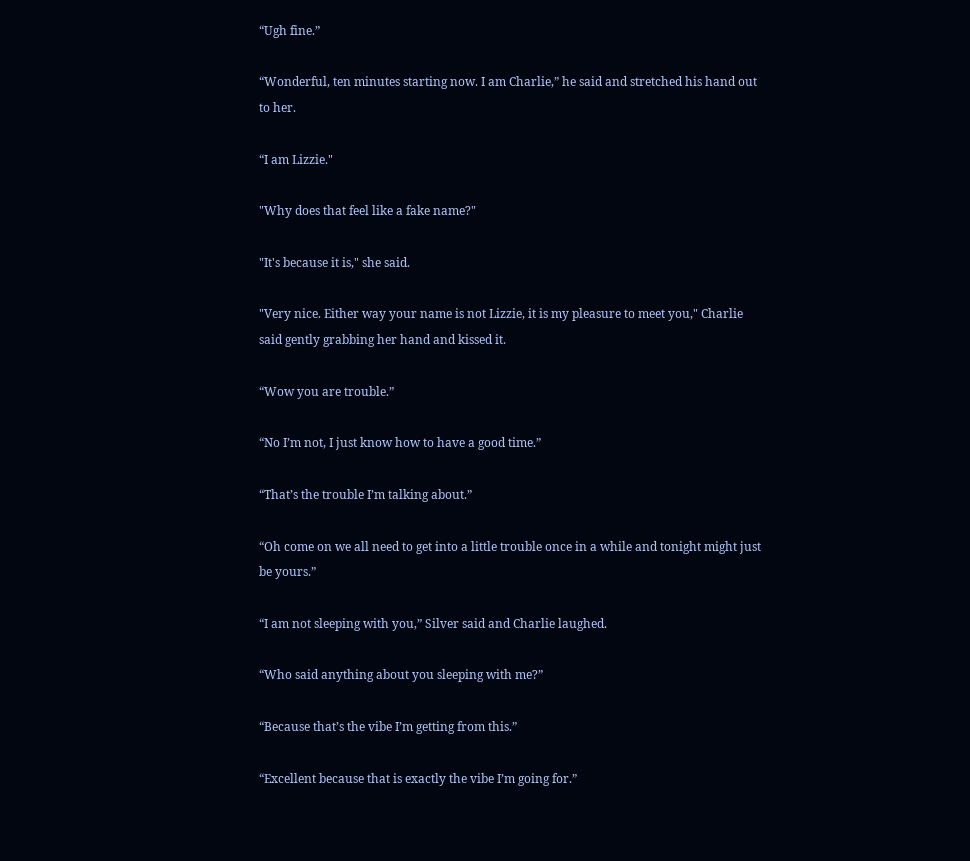“Ugh fine.”

“Wonderful, ten minutes starting now. I am Charlie,” he said and stretched his hand out to her.

“I am Lizzie."

"Why does that feel like a fake name?"

"It's because it is," she said.

"Very nice. Either way your name is not Lizzie, it is my pleasure to meet you," Charlie said gently grabbing her hand and kissed it.

“Wow you are trouble.”

“No I’m not, I just know how to have a good time.”

“That’s the trouble I’m talking about.”

“Oh come on we all need to get into a little trouble once in a while and tonight might just be yours.”

“I am not sleeping with you,” Silver said and Charlie laughed.

“Who said anything about you sleeping with me?”

“Because that’s the vibe I’m getting from this.”

“Excellent because that is exactly the vibe I’m going for.”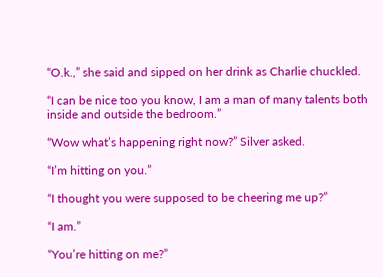“O.k.,” she said and sipped on her drink as Charlie chuckled.

“I can be nice too you know, I am a man of many talents both inside and outside the bedroom.”

“Wow what’s happening right now?” Silver asked.

“I’m hitting on you.”

“I thought you were supposed to be cheering me up?”

“I am.”

“You’re hitting on me?”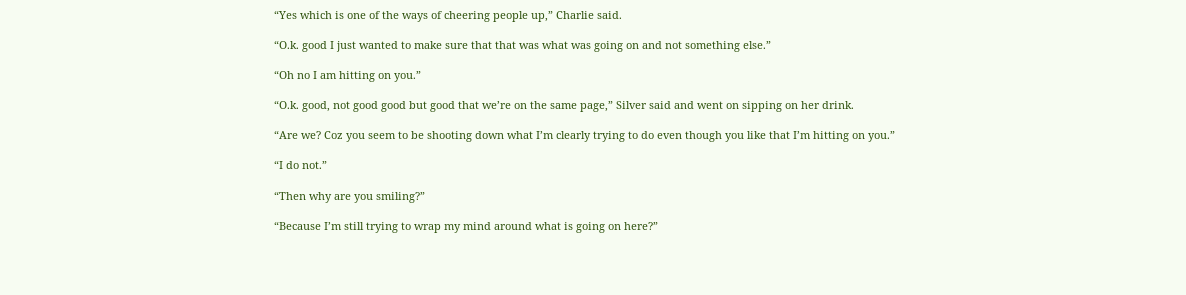“Yes which is one of the ways of cheering people up,” Charlie said.

“O.k. good I just wanted to make sure that that was what was going on and not something else.”

“Oh no I am hitting on you.”

“O.k. good, not good good but good that we’re on the same page,” Silver said and went on sipping on her drink.

“Are we? Coz you seem to be shooting down what I’m clearly trying to do even though you like that I’m hitting on you.”

“I do not.”

“Then why are you smiling?”

“Because I’m still trying to wrap my mind around what is going on here?”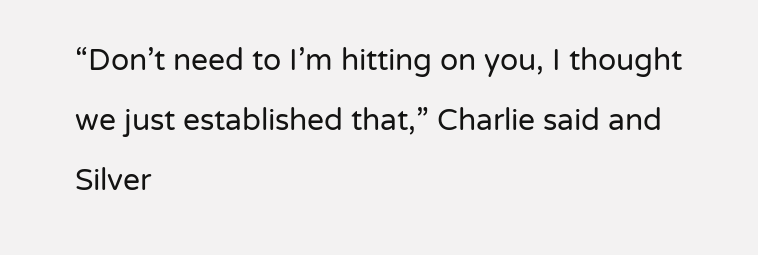“Don’t need to I’m hitting on you, I thought we just established that,” Charlie said and Silver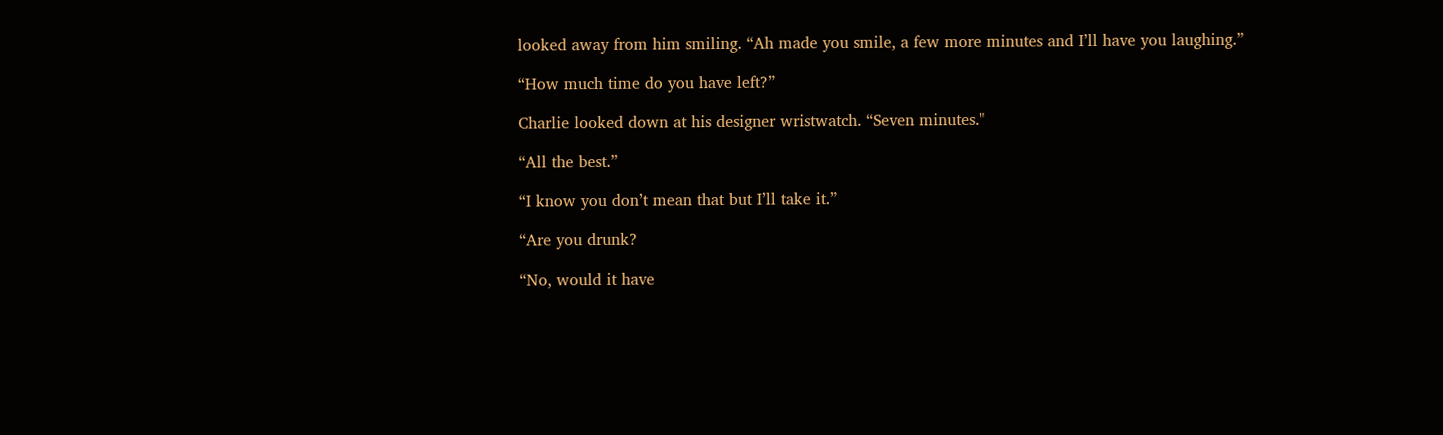looked away from him smiling. “Ah made you smile, a few more minutes and I’ll have you laughing.”

“How much time do you have left?”

Charlie looked down at his designer wristwatch. “Seven minutes."

“All the best.”

“I know you don’t mean that but I’ll take it.”

“Are you drunk?

“No, would it have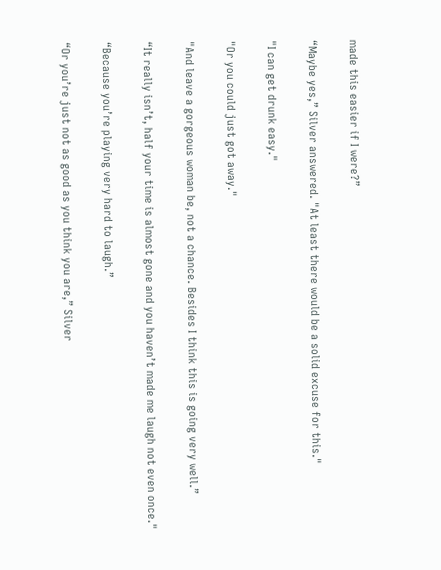made this easier if I were?”

“Maybe yes,” Silver answered. "At least there would be a solid excuse for this."

"I can get drunk easy."

"Or you could just got away."

"And leave a gorgeous woman be, not a chance. Besides I think this is going very well.”

“It really isn’t, half your time is almost gone and you haven’t made me laugh not even once."

“Because you’re playing very hard to laugh.”

“Or you’re just not as good as you think you are,” Silver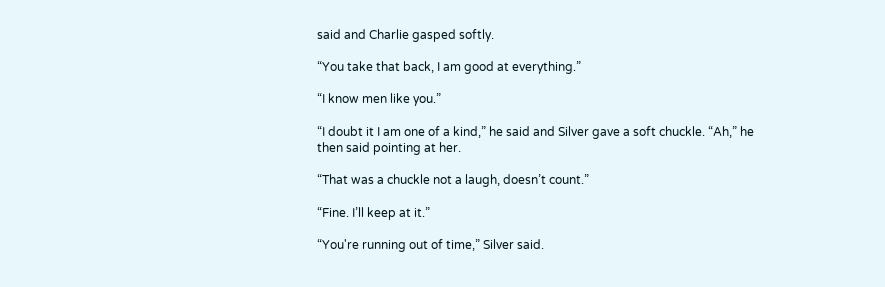said and Charlie gasped softly.

“You take that back, I am good at everything.”

“I know men like you.”

“I doubt it I am one of a kind,” he said and Silver gave a soft chuckle. “Ah,” he then said pointing at her.

“That was a chuckle not a laugh, doesn’t count.”

“Fine. I’ll keep at it.”

“You're running out of time,” Silver said.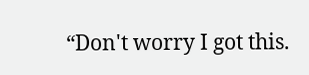“Don't worry I got this.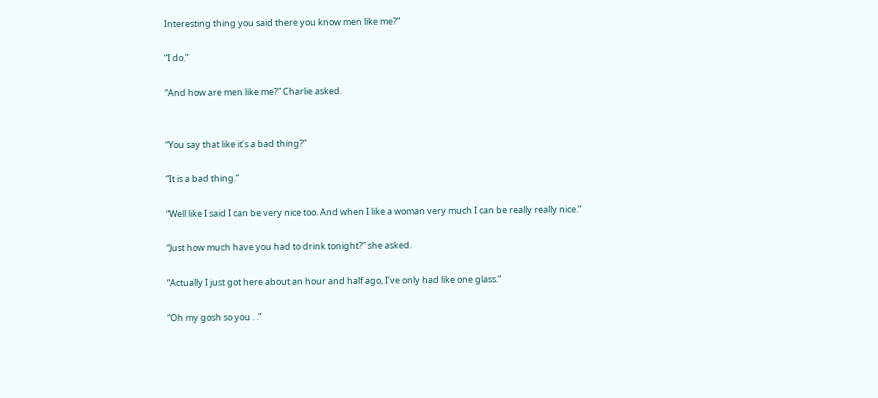Interesting thing you said there you know men like me?”

“I do.”

“And how are men like me?” Charlie asked.


“You say that like it’s a bad thing?”

“It is a bad thing.”

“Well like I said I can be very nice too. And when I like a woman very much I can be really really nice.”

“Just how much have you had to drink tonight?” she asked.

“Actually I just got here about an hour and half ago, I’ve only had like one glass.”

“Oh my gosh so you . .”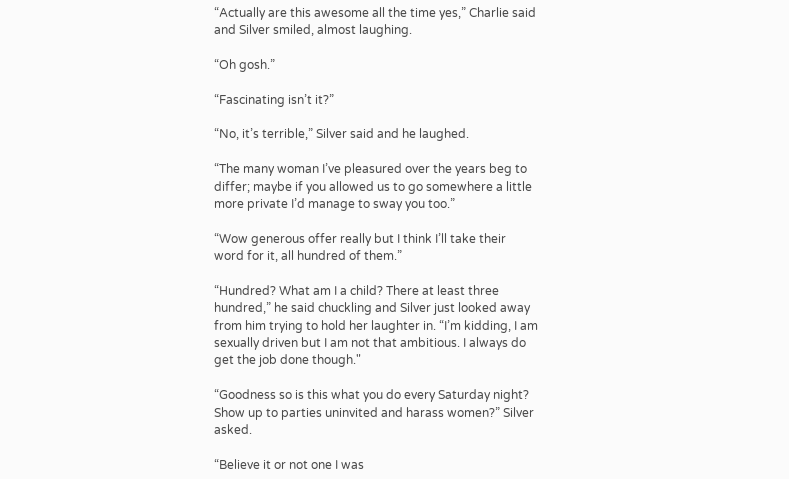“Actually are this awesome all the time yes,” Charlie said and Silver smiled, almost laughing.

“Oh gosh.”

“Fascinating isn’t it?”

“No, it’s terrible,” Silver said and he laughed.

“The many woman I’ve pleasured over the years beg to differ; maybe if you allowed us to go somewhere a little more private I’d manage to sway you too.”

“Wow generous offer really but I think I’ll take their word for it, all hundred of them.”

“Hundred? What am I a child? There at least three hundred,” he said chuckling and Silver just looked away from him trying to hold her laughter in. “I’m kidding, I am sexually driven but I am not that ambitious. I always do get the job done though."

“Goodness so is this what you do every Saturday night? Show up to parties uninvited and harass women?” Silver asked.

“Believe it or not one I was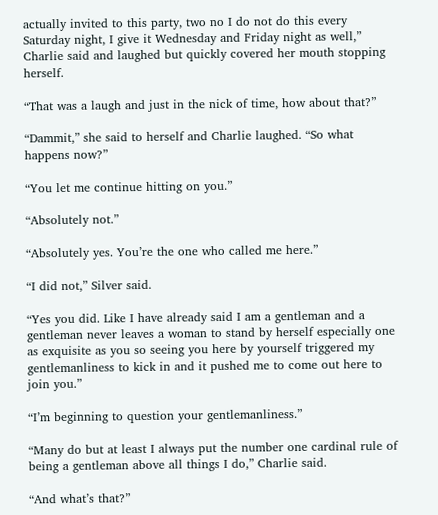actually invited to this party, two no I do not do this every Saturday night, I give it Wednesday and Friday night as well,” Charlie said and laughed but quickly covered her mouth stopping herself.

“That was a laugh and just in the nick of time, how about that?”

“Dammit,” she said to herself and Charlie laughed. “So what happens now?”

“You let me continue hitting on you.”

“Absolutely not.”

“Absolutely yes. You’re the one who called me here.”

“I did not,” Silver said.

“Yes you did. Like I have already said I am a gentleman and a gentleman never leaves a woman to stand by herself especially one as exquisite as you so seeing you here by yourself triggered my gentlemanliness to kick in and it pushed me to come out here to join you.”

“I’m beginning to question your gentlemanliness.”

“Many do but at least I always put the number one cardinal rule of being a gentleman above all things I do,” Charlie said.

“And what’s that?”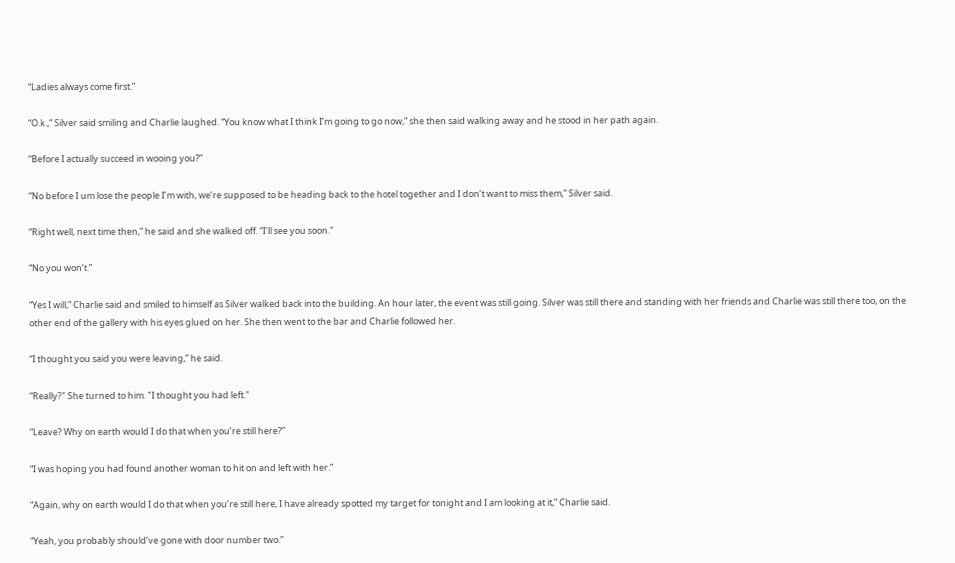“Ladies always come first.”

“O.k.,” Silver said smiling and Charlie laughed. “You know what I think I’m going to go now,” she then said walking away and he stood in her path again.

“Before I actually succeed in wooing you?”

“No before I um lose the people I’m with, we’re supposed to be heading back to the hotel together and I don’t want to miss them,” Silver said.

“Right well, next time then,” he said and she walked off. “I’ll see you soon."

“No you won’t.”

“Yes I will,” Charlie said and smiled to himself as Silver walked back into the building. An hour later, the event was still going. Silver was still there and standing with her friends and Charlie was still there too, on the other end of the gallery with his eyes glued on her. She then went to the bar and Charlie followed her.

“I thought you said you were leaving,” he said.

“Really?" She turned to him. "I thought you had left."

“Leave? Why on earth would I do that when you’re still here?”

“I was hoping you had found another woman to hit on and left with her.”

“Again, why on earth would I do that when you’re still here, I have already spotted my target for tonight and I am looking at it,” Charlie said.

“Yeah, you probably should’ve gone with door number two.”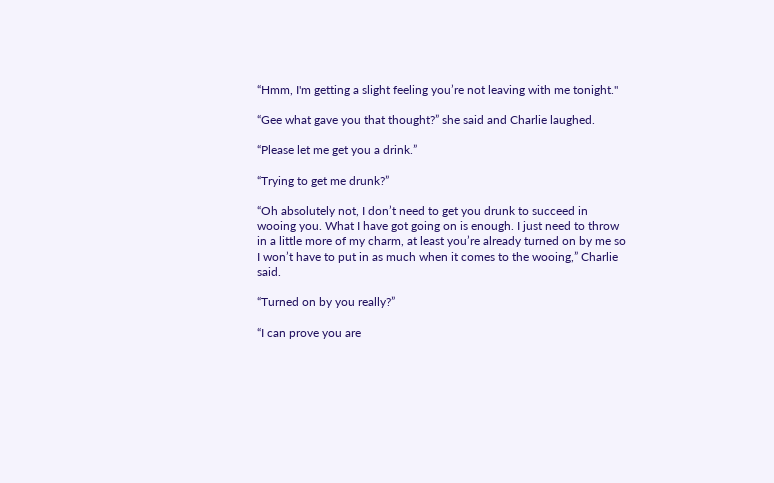“Hmm, I'm getting a slight feeling you’re not leaving with me tonight."

“Gee what gave you that thought?” she said and Charlie laughed.

“Please let me get you a drink.”

“Trying to get me drunk?”

“Oh absolutely not, I don’t need to get you drunk to succeed in wooing you. What I have got going on is enough. I just need to throw in a little more of my charm, at least you’re already turned on by me so I won’t have to put in as much when it comes to the wooing,” Charlie said.

“Turned on by you really?”

“I can prove you are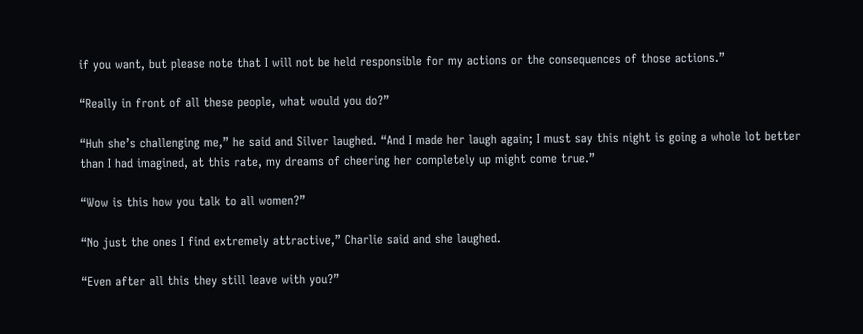if you want, but please note that I will not be held responsible for my actions or the consequences of those actions.”

“Really in front of all these people, what would you do?”

“Huh she’s challenging me,” he said and Silver laughed. “And I made her laugh again; I must say this night is going a whole lot better than I had imagined, at this rate, my dreams of cheering her completely up might come true.”

“Wow is this how you talk to all women?”

“No just the ones I find extremely attractive,” Charlie said and she laughed.

“Even after all this they still leave with you?”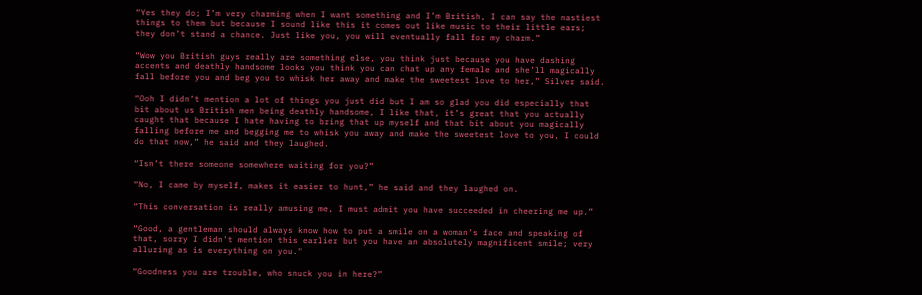“Yes they do; I’m very charming when I want something and I’m British, I can say the nastiest things to them but because I sound like this it comes out like music to their little ears; they don’t stand a chance. Just like you, you will eventually fall for my charm.”

“Wow you British guys really are something else, you think just because you have dashing accents and deathly handsome looks you think you can chat up any female and she’ll magically fall before you and beg you to whisk her away and make the sweetest love to her,” Silver said.

“Ooh I didn’t mention a lot of things you just did but I am so glad you did especially that bit about us British men being deathly handsome, I like that, it’s great that you actually caught that because I hate having to bring that up myself and that bit about you magically falling before me and begging me to whisk you away and make the sweetest love to you, I could do that now,” he said and they laughed.

“Isn’t there someone somewhere waiting for you?”

“No, I came by myself, makes it easier to hunt,” he said and they laughed on.

“This conversation is really amusing me, I must admit you have succeeded in cheering me up.”

“Good, a gentleman should always know how to put a smile on a woman’s face and speaking of that, sorry I didn’t mention this earlier but you have an absolutely magnificent smile; very alluring as is everything on you."

“Goodness you are trouble, who snuck you in here?”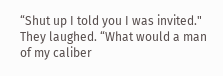“Shut up I told you I was invited." They laughed. “What would a man of my caliber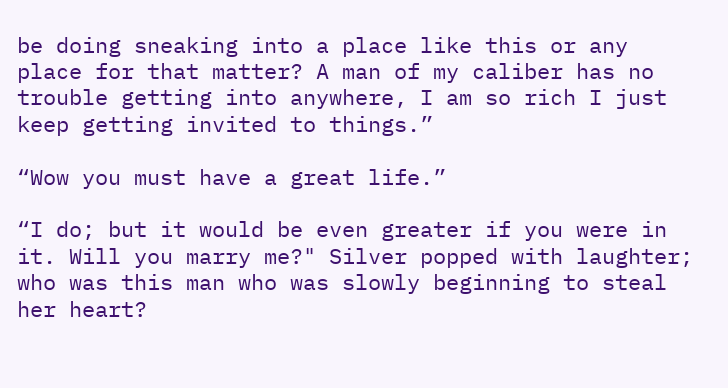be doing sneaking into a place like this or any place for that matter? A man of my caliber has no trouble getting into anywhere, I am so rich I just keep getting invited to things.”

“Wow you must have a great life.”

“I do; but it would be even greater if you were in it. Will you marry me?" Silver popped with laughter; who was this man who was slowly beginning to steal her heart?